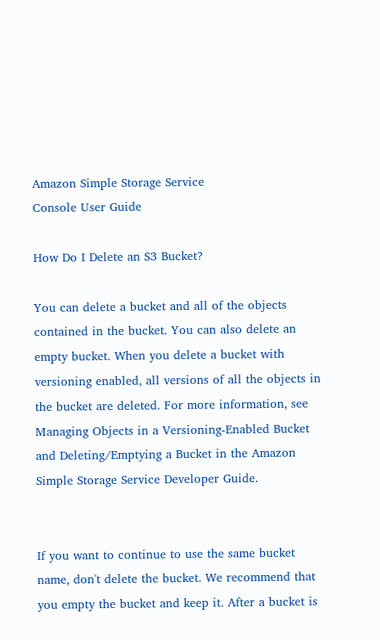Amazon Simple Storage Service
Console User Guide

How Do I Delete an S3 Bucket?

You can delete a bucket and all of the objects contained in the bucket. You can also delete an empty bucket. When you delete a bucket with versioning enabled, all versions of all the objects in the bucket are deleted. For more information, see Managing Objects in a Versioning-Enabled Bucket and Deleting/Emptying a Bucket in the Amazon Simple Storage Service Developer Guide.


If you want to continue to use the same bucket name, don't delete the bucket. We recommend that you empty the bucket and keep it. After a bucket is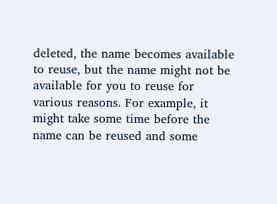deleted, the name becomes available to reuse, but the name might not be available for you to reuse for various reasons. For example, it might take some time before the name can be reused and some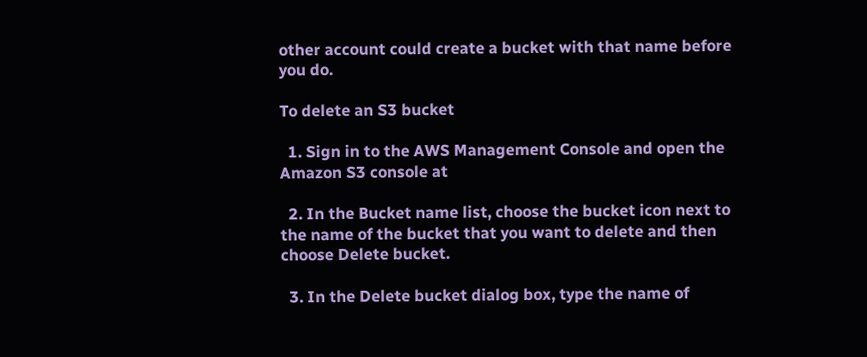other account could create a bucket with that name before you do.

To delete an S3 bucket

  1. Sign in to the AWS Management Console and open the Amazon S3 console at

  2. In the Bucket name list, choose the bucket icon next to the name of the bucket that you want to delete and then choose Delete bucket.

  3. In the Delete bucket dialog box, type the name of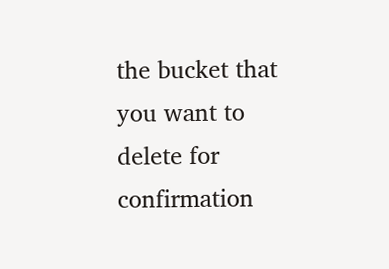the bucket that you want to delete for confirmation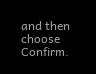and then choose Confirm.